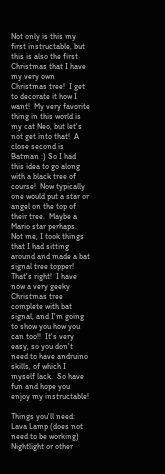Not only is this my first instructable, but this is also the first Christmas that I have my very own Christmas tree!  I get to decorate it how I want!  My very favorite thing in this world is my cat Neo, but let's not get into that!  A close second is Batman :) So I had this idea to go along with a black tree of course!  Now typically one would put a star or angel on the top of their tree.  Maybe a Mario star perhaps.  Not me, I took things that I had sitting around and made a bat signal tree topper!  That's right!  I have now a very geeky Christmas tree complete with bat signal, and I'm going to show you how you can too!!  It's very easy, so you don't need to have andruino skills, of which I myself lack.  So have fun and hope you enjoy my instructable!

Things you'll need:
Lava Lamp (does not need to be working)
Nightlight or other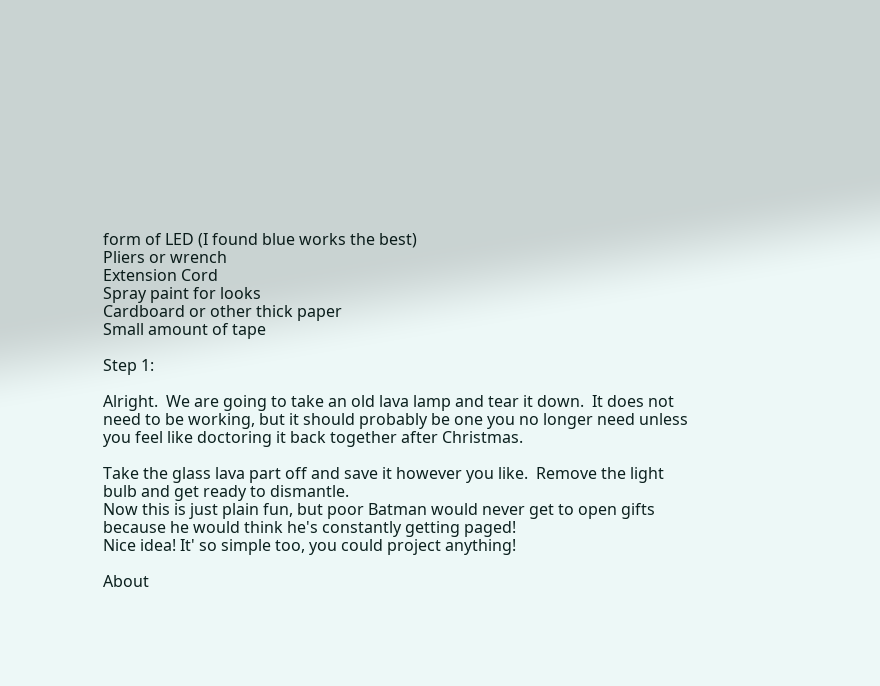form of LED (I found blue works the best)
Pliers or wrench
Extension Cord
Spray paint for looks
Cardboard or other thick paper
Small amount of tape

Step 1:

Alright.  We are going to take an old lava lamp and tear it down.  It does not need to be working, but it should probably be one you no longer need unless you feel like doctoring it back together after Christmas.

Take the glass lava part off and save it however you like.  Remove the light bulb and get ready to dismantle.
Now this is just plain fun, but poor Batman would never get to open gifts because he would think he's constantly getting paged!
Nice idea! It' so simple too, you could project anything!

About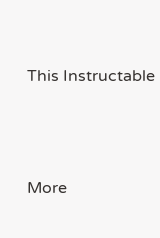This Instructable




More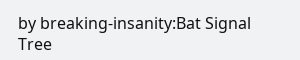by breaking-insanity:Bat Signal Tree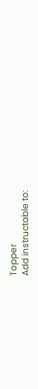Topper
Add instructable to: